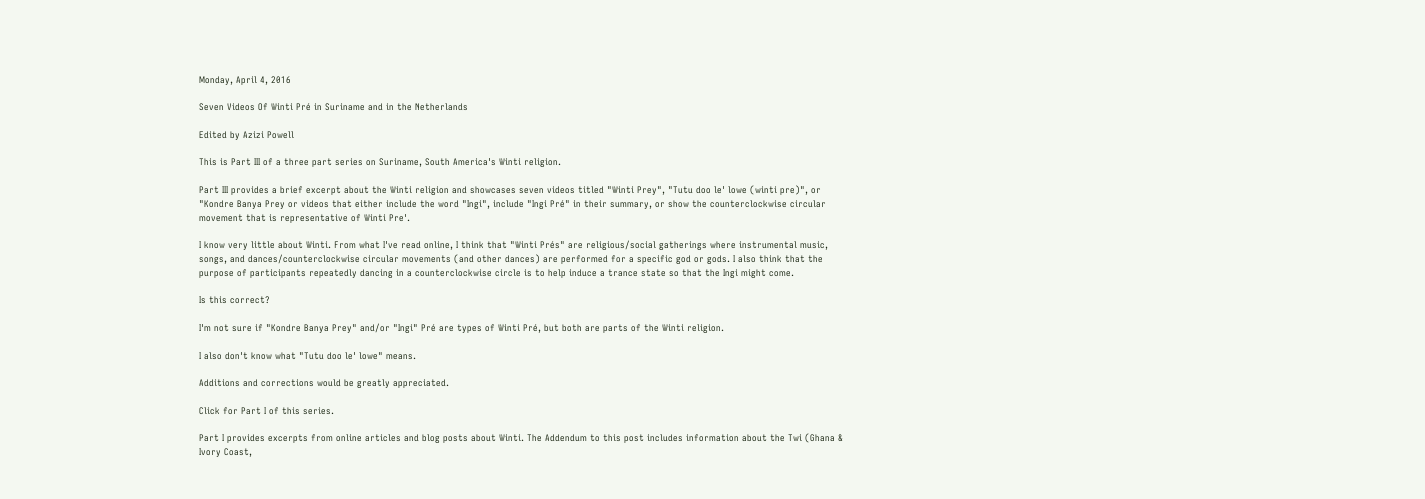Monday, April 4, 2016

Seven Videos Of Winti Pré in Suriname and in the Netherlands

Edited by Azizi Powell

This is Part III of a three part series on Suriname, South America's Winti religion.

Part III provides a brief excerpt about the Winti religion and showcases seven videos titled "Winti Prey", "Tutu doo le' lowe (winti pre)", or "Kondre Banya Prey or videos that either include the word "Ingi", include "Ingi Pré" in their summary, or show the counterclockwise circular movement that is representative of Winti Pre'.

I know very little about Winti. From what I've read online, I think that "Winti Prés" are religious/social gatherings where instrumental music, songs, and dances/counterclockwise circular movements (and other dances) are performed for a specific god or gods. I also think that the purpose of participants repeatedly dancing in a counterclockwise circle is to help induce a trance state so that the Ingi might come.

Is this correct?

I'm not sure if "Kondre Banya Prey" and/or "Ingi" Pré are types of Winti Pré, but both are parts of the Winti religion.

I also don't know what "Tutu doo le' lowe" means.

Additions and corrections would be greatly appreciated.

Click for Part I of this series.

Part I provides excerpts from online articles and blog posts about Winti. The Addendum to this post includes information about the Twi (Ghana & Ivory Coast,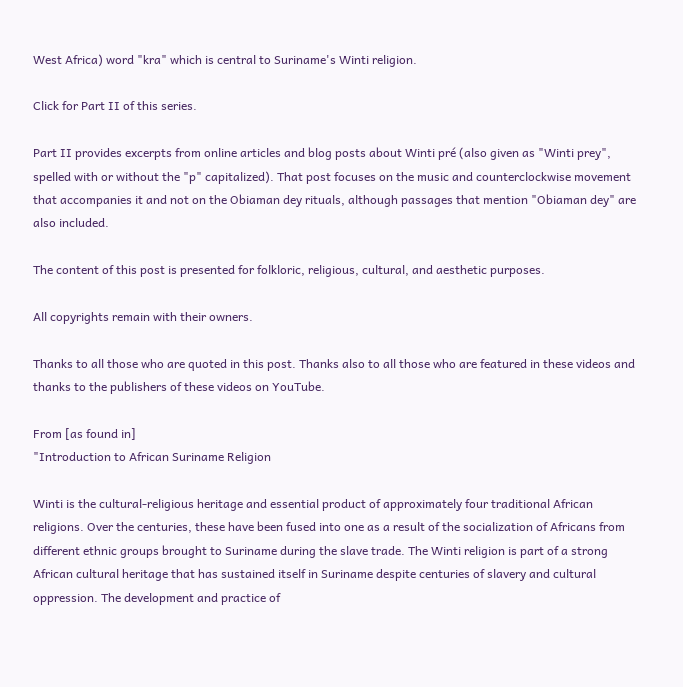West Africa) word "kra" which is central to Suriname's Winti religion.

Click for Part II of this series.

Part II provides excerpts from online articles and blog posts about Winti pré (also given as "Winti prey", spelled with or without the "p" capitalized). That post focuses on the music and counterclockwise movement that accompanies it and not on the Obiaman dey rituals, although passages that mention "Obiaman dey" are also included.

The content of this post is presented for folkloric, religious, cultural, and aesthetic purposes.

All copyrights remain with their owners.

Thanks to all those who are quoted in this post. Thanks also to all those who are featured in these videos and thanks to the publishers of these videos on YouTube.

From [as found in]
"Introduction to African Suriname Religion

Winti is the cultural-religious heritage and essential product of approximately four traditional African religions. Over the centuries, these have been fused into one as a result of the socialization of Africans from different ethnic groups brought to Suriname during the slave trade. The Winti religion is part of a strong African cultural heritage that has sustained itself in Suriname despite centuries of slavery and cultural oppression. The development and practice of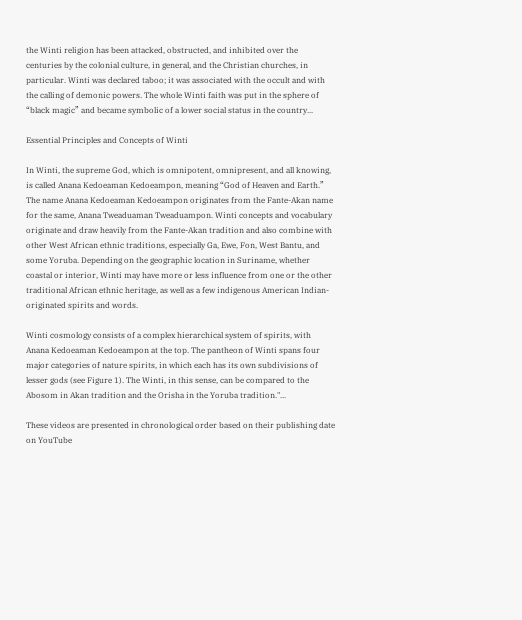the Winti religion has been attacked, obstructed, and inhibited over the centuries by the colonial culture, in general, and the Christian churches, in particular. Winti was declared taboo; it was associated with the occult and with the calling of demonic powers. The whole Winti faith was put in the sphere of “black magic” and became symbolic of a lower social status in the country...

Essential Principles and Concepts of Winti

In Winti, the supreme God, which is omnipotent, omnipresent, and all knowing, is called Anana Kedoeaman Kedoeampon, meaning “God of Heaven and Earth.” The name Anana Kedoeaman Kedoeampon originates from the Fante-Akan name for the same, Anana Tweaduaman Tweaduampon. Winti concepts and vocabulary originate and draw heavily from the Fante-Akan tradition and also combine with other West African ethnic traditions, especially Ga, Ewe, Fon, West Bantu, and some Yoruba. Depending on the geographic location in Suriname, whether coastal or interior, Winti may have more or less influence from one or the other traditional African ethnic heritage, as well as a few indigenous American Indian-originated spirits and words.

Winti cosmology consists of a complex hierarchical system of spirits, with Anana Kedoeaman Kedoeampon at the top. The pantheon of Winti spans four major categories of nature spirits, in which each has its own subdivisions of lesser gods (see Figure 1). The Winti, in this sense, can be compared to the Abosom in Akan tradition and the Orisha in the Yoruba tradition."...

These videos are presented in chronological order based on their publishing date on YouTube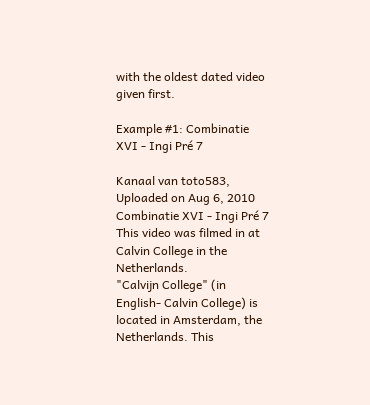with the oldest dated video given first.

Example #1: Combinatie XVI - Ingi Pré 7

Kanaal van toto583, Uploaded on Aug 6, 2010
Combinatie XVI - Ingi Pré 7
This video was filmed in at Calvin College in the Netherlands.
"Calvijn College" (in English- Calvin College) is located in Amsterdam, the Netherlands. This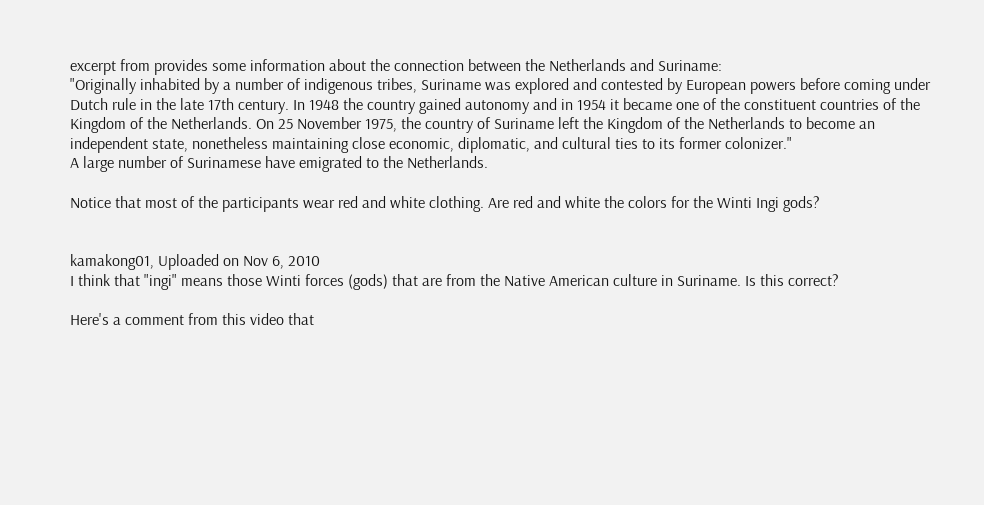excerpt from provides some information about the connection between the Netherlands and Suriname:
"Originally inhabited by a number of indigenous tribes, Suriname was explored and contested by European powers before coming under Dutch rule in the late 17th century. In 1948 the country gained autonomy and in 1954 it became one of the constituent countries of the Kingdom of the Netherlands. On 25 November 1975, the country of Suriname left the Kingdom of the Netherlands to become an independent state, nonetheless maintaining close economic, diplomatic, and cultural ties to its former colonizer."
A large number of Surinamese have emigrated to the Netherlands.

Notice that most of the participants wear red and white clothing. Are red and white the colors for the Winti Ingi gods?


kamakong01, Uploaded on Nov 6, 2010
I think that "ingi" means those Winti forces (gods) that are from the Native American culture in Suriname. Is this correct?

Here's a comment from this video that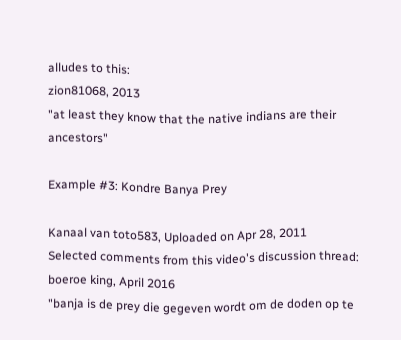alludes to this:
zion81068, 2013
"at least they know that the native indians are their ancestors"

Example #3: Kondre Banya Prey

Kanaal van toto583, Uploaded on Apr 28, 2011
Selected comments from this video's discussion thread:
boeroe king, April 2016
"banja is de prey die gegeven wordt om de doden op te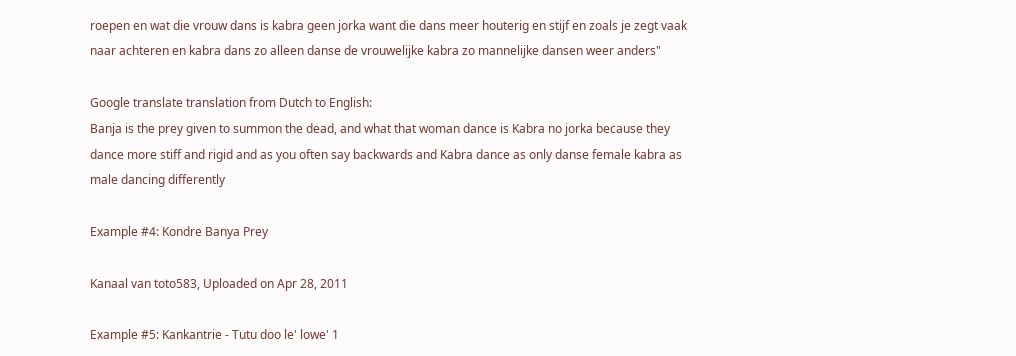roepen en wat die vrouw dans is kabra geen jorka want die dans meer houterig en stijf en zoals je zegt vaak naar achteren en kabra dans zo alleen danse de vrouwelijke kabra zo mannelijke dansen weer anders"

Google translate translation from Dutch to English:
Banja is the prey given to summon the dead, and what that woman dance is Kabra no jorka because they dance more stiff and rigid and as you often say backwards and Kabra dance as only danse female kabra as male dancing differently

Example #4: Kondre Banya Prey

Kanaal van toto583, Uploaded on Apr 28, 2011

Example #5: Kankantrie - Tutu doo le' lowe' 1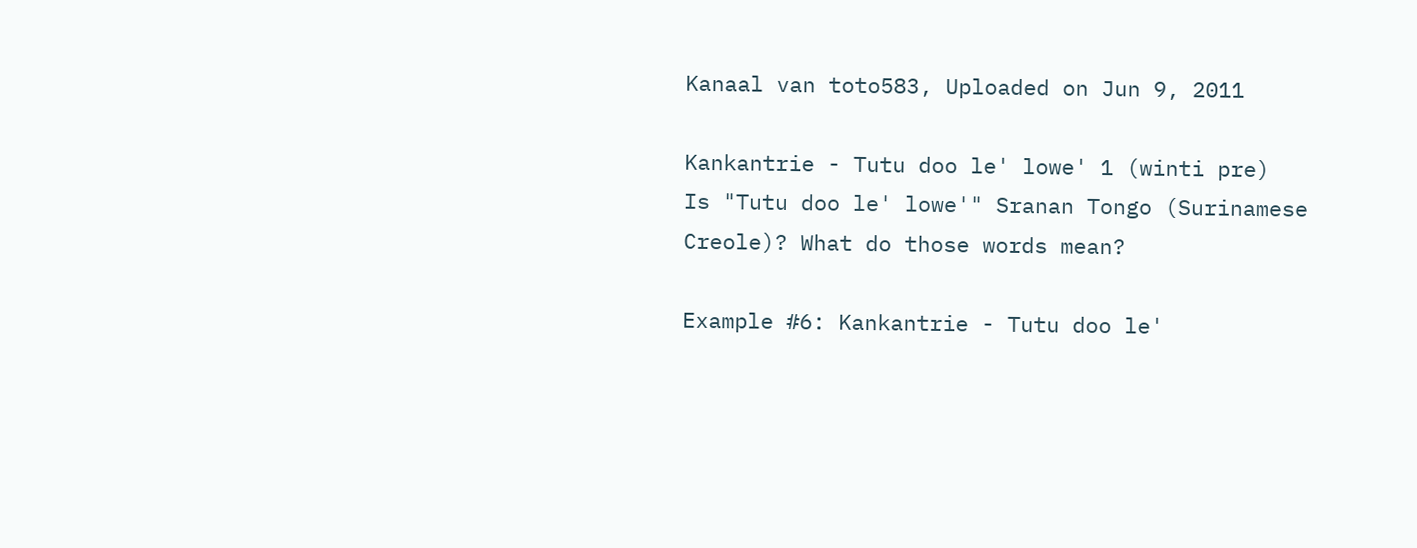Kanaal van toto583, Uploaded on Jun 9, 2011

Kankantrie - Tutu doo le' lowe' 1 (winti pre)
Is "Tutu doo le' lowe'" Sranan Tongo (Surinamese Creole)? What do those words mean?

Example #6: Kankantrie - Tutu doo le'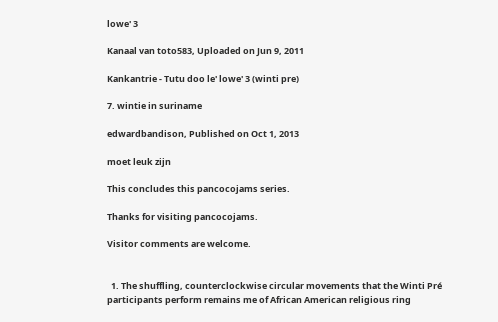lowe' 3

Kanaal van toto583, Uploaded on Jun 9, 2011

Kankantrie - Tutu doo le' lowe' 3 (winti pre)

7. wintie in suriname

edwardbandison, Published on Oct 1, 2013

moet leuk zijn

This concludes this pancocojams series.

Thanks for visiting pancocojams.

Visitor comments are welcome.


  1. The shuffling, counterclockwise circular movements that the Winti Pré participants perform remains me of African American religious ring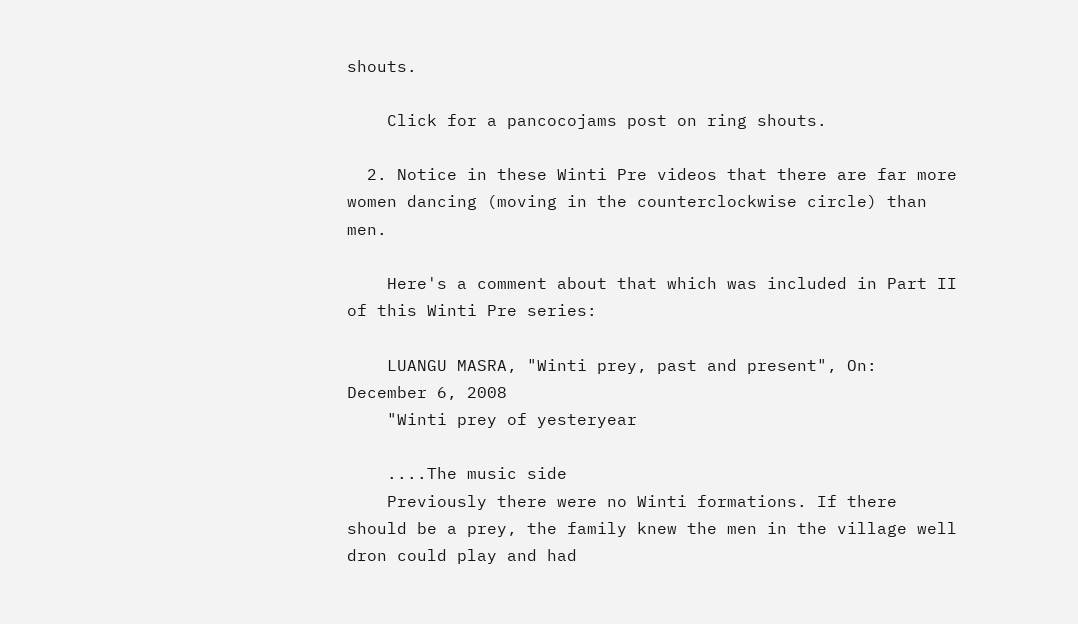shouts.

    Click for a pancocojams post on ring shouts.

  2. Notice in these Winti Pre videos that there are far more women dancing (moving in the counterclockwise circle) than men.

    Here's a comment about that which was included in Part II of this Winti Pre series:

    LUANGU MASRA, "Winti prey, past and present", On: December 6, 2008
    "Winti prey of yesteryear

    ....The music side
    Previously there were no Winti formations. If there should be a prey, the family knew the men in the village well dron could play and had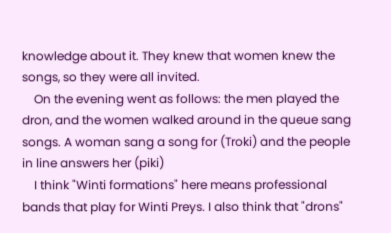knowledge about it. They knew that women knew the songs, so they were all invited.
    On the evening went as follows: the men played the dron, and the women walked around in the queue sang songs. A woman sang a song for (Troki) and the people in line answers her (piki)
    I think "Winti formations" here means professional bands that play for Winti Preys. I also think that "drons"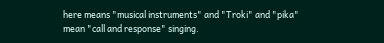here means "musical instruments" and "Troki" and "pika" mean "call and response" singing.